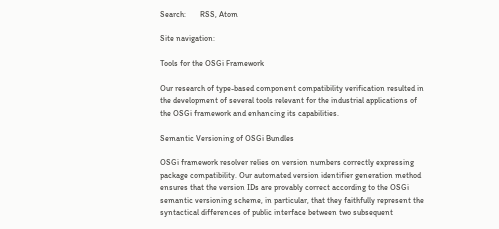Search:       RSS, Atom

Site navigation:

Tools for the OSGi Framework

Our research of type-based component compatibility verification resulted in the development of several tools relevant for the industrial applications of the OSGi framework and enhancing its capabilities.

Semantic Versioning of OSGi Bundles

OSGi framework resolver relies on version numbers correctly expressing package compatibility. Our automated version identifier generation method ensures that the version IDs are provably correct according to the OSGi semantic versioning scheme, in particular, that they faithfully represent the syntactical differences of public interface between two subsequent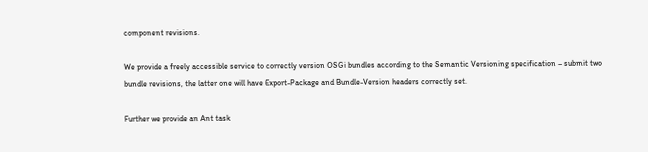component revisions.

We provide a freely accessible service to correctly version OSGi bundles according to the Semantic Versioning specification – submit two bundle revisions, the latter one will have Export-Package and Bundle-Version headers correctly set.

Further we provide an Ant task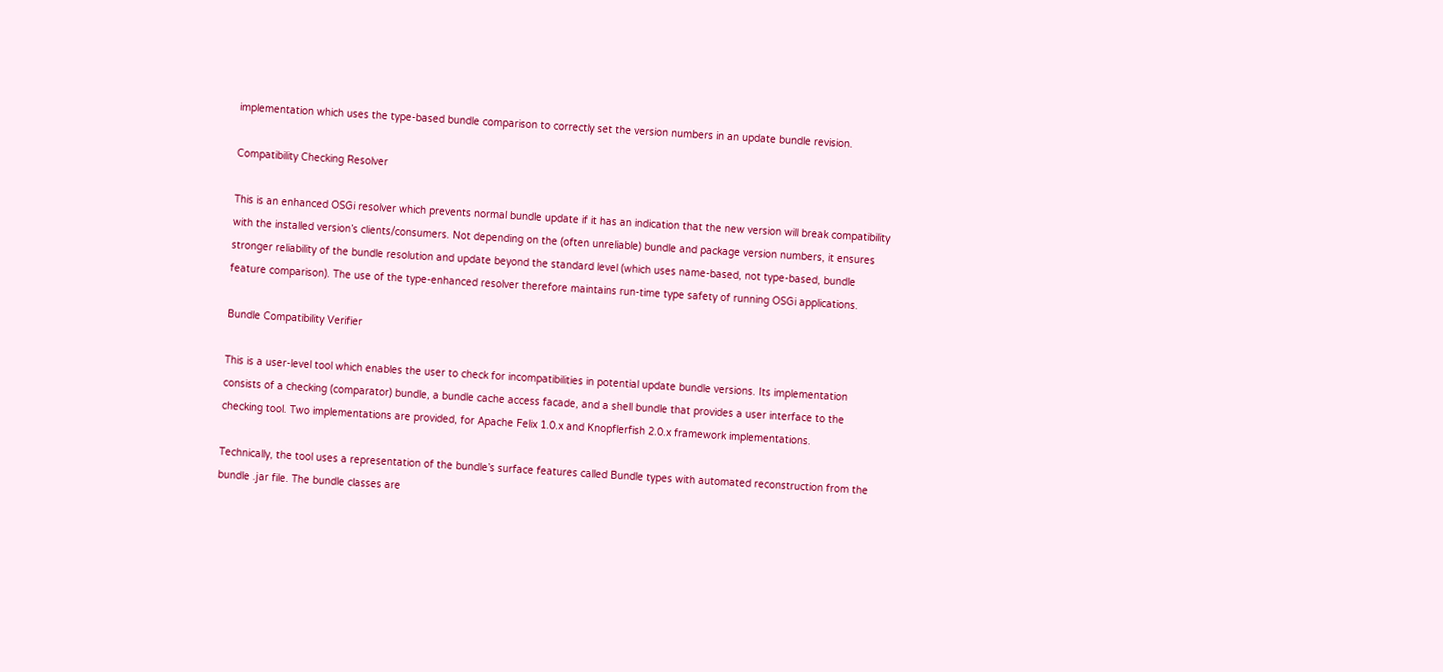implementation which uses the type-based bundle comparison to correctly set the version numbers in an update bundle revision.

Compatibility Checking Resolver

This is an enhanced OSGi resolver which prevents normal bundle update if it has an indication that the new version will break compatibility with the installed version’s clients/consumers. Not depending on the (often unreliable) bundle and package version numbers, it ensures stronger reliability of the bundle resolution and update beyond the standard level (which uses name-based, not type-based, bundle feature comparison). The use of the type-enhanced resolver therefore maintains run-time type safety of running OSGi applications.

Bundle Compatibility Verifier

This is a user-level tool which enables the user to check for incompatibilities in potential update bundle versions. Its implementation consists of a checking (comparator) bundle, a bundle cache access facade, and a shell bundle that provides a user interface to the checking tool. Two implementations are provided, for Apache Felix 1.0.x and Knopflerfish 2.0.x framework implementations.

Technically, the tool uses a representation of the bundle’s surface features called Bundle types with automated reconstruction from the bundle .jar file. The bundle classes are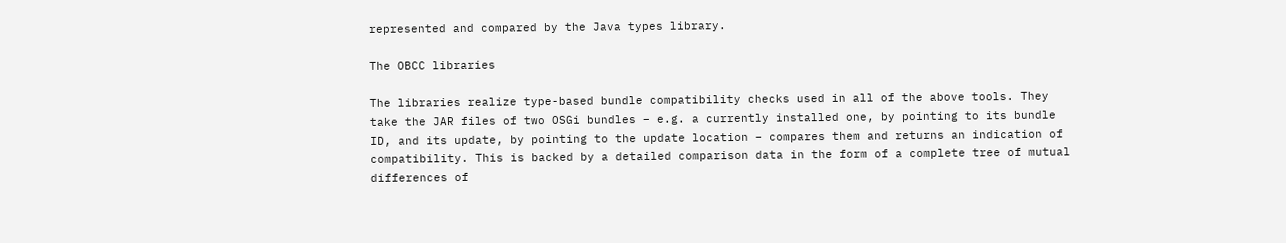represented and compared by the Java types library.

The OBCC libraries

The libraries realize type-based bundle compatibility checks used in all of the above tools. They take the JAR files of two OSGi bundles – e.g. a currently installed one, by pointing to its bundle ID, and its update, by pointing to the update location – compares them and returns an indication of compatibility. This is backed by a detailed comparison data in the form of a complete tree of mutual differences of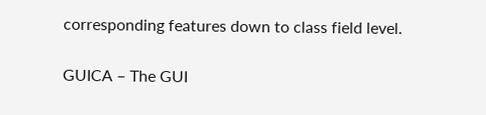corresponding features down to class field level.

GUICA – The GUI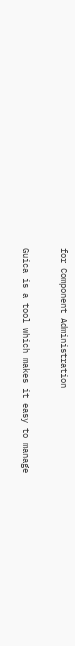for Component Administration

Guica is a tool which makes it easy to manage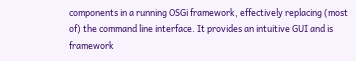components in a running OSGi framework, effectively replacing (most of) the command line interface. It provides an intuitive GUI and is framework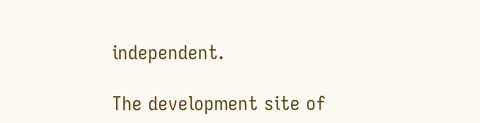independent.

The development site of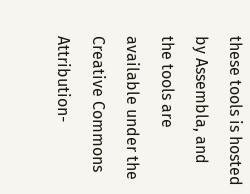these tools is hosted by Assembla, and the tools are available under the Creative Commons Attribution-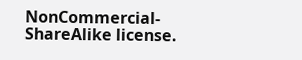NonCommercial-ShareAlike license.